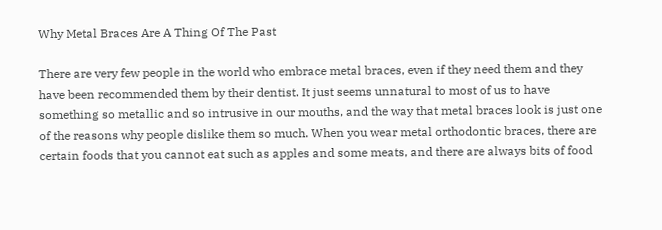Why Metal Braces Are A Thing Of The Past

There are very few people in the world who embrace metal braces, even if they need them and they have been recommended them by their dentist. It just seems unnatural to most of us to have something so metallic and so intrusive in our mouths, and the way that metal braces look is just one of the reasons why people dislike them so much. When you wear metal orthodontic braces, there are certain foods that you cannot eat such as apples and some meats, and there are always bits of food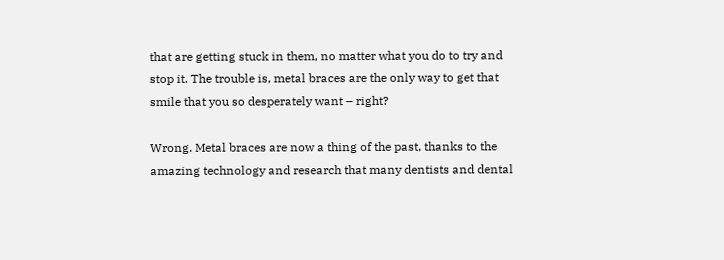that are getting stuck in them, no matter what you do to try and stop it. The trouble is, metal braces are the only way to get that smile that you so desperately want – right?

Wrong. Metal braces are now a thing of the past, thanks to the amazing technology and research that many dentists and dental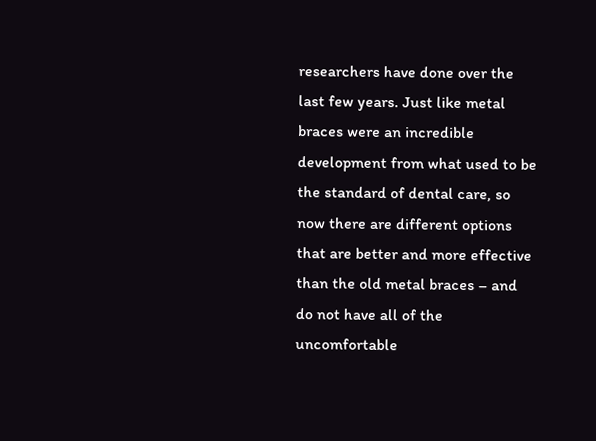researchers have done over the last few years. Just like metal braces were an incredible development from what used to be the standard of dental care, so now there are different options that are better and more effective than the old metal braces – and do not have all of the uncomfortable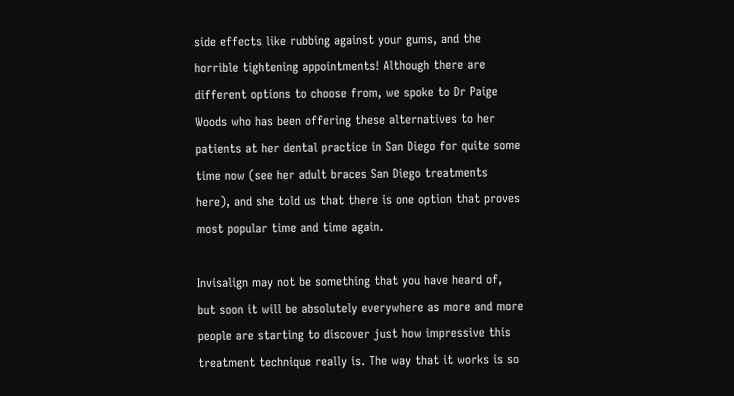side effects like rubbing against your gums, and the horrible tightening appointments! Although there are different options to choose from, we spoke to Dr Paige Woods who has been offering these alternatives to her patients at her dental practice in San Diego for quite some time now (see her adult braces San Diego treatments here), and she told us that there is one option that proves most popular time and time again.

Invisalign may not be something that you have heard of, but soon it will be absolutely everywhere as more and more people are starting to discover just how impressive this treatment technique really is. The way that it works is so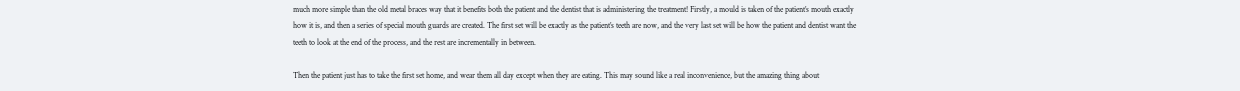much more simple than the old metal braces way that it benefits both the patient and the dentist that is administering the treatment! Firstly, a mould is taken of the patient’s mouth exactly how it is, and then a series of special mouth guards are created. The first set will be exactly as the patient’s teeth are now, and the very last set will be how the patient and dentist want the teeth to look at the end of the process, and the rest are incrementally in between.

Then the patient just has to take the first set home, and wear them all day except when they are eating. This may sound like a real inconvenience, but the amazing thing about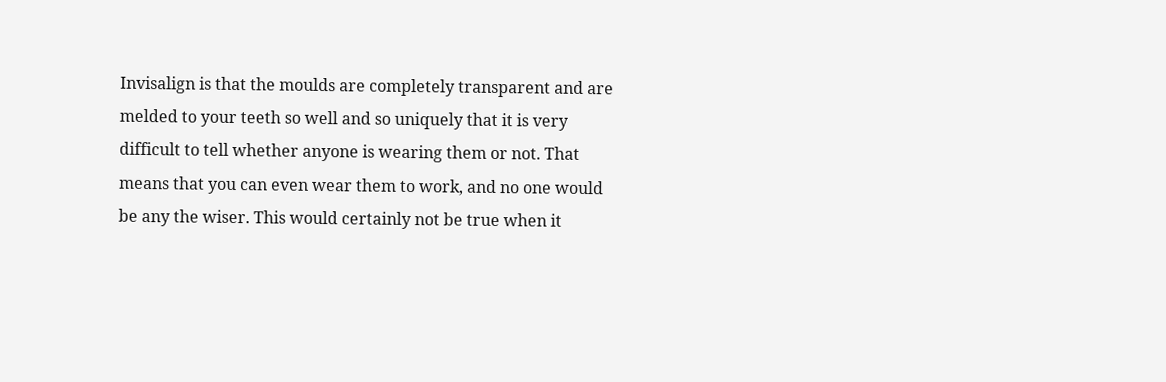Invisalign is that the moulds are completely transparent and are melded to your teeth so well and so uniquely that it is very difficult to tell whether anyone is wearing them or not. That means that you can even wear them to work, and no one would be any the wiser. This would certainly not be true when it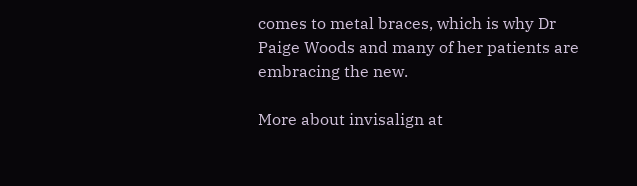comes to metal braces, which is why Dr Paige Woods and many of her patients are embracing the new.

More about invisalign at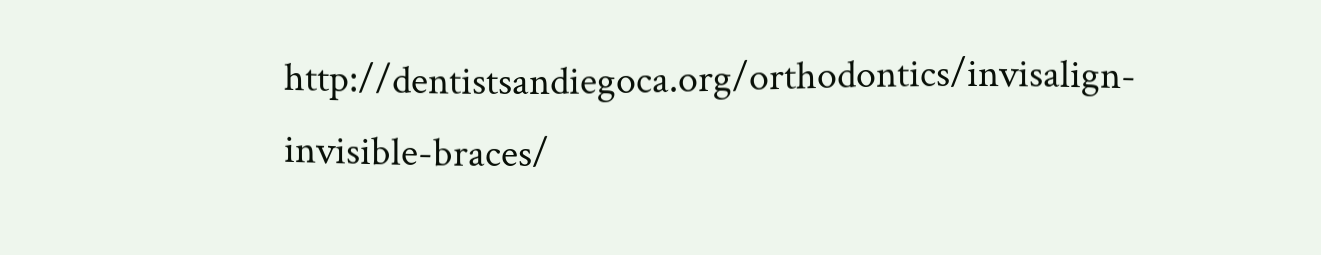http://dentistsandiegoca.org/orthodontics/invisalign-invisible-braces/